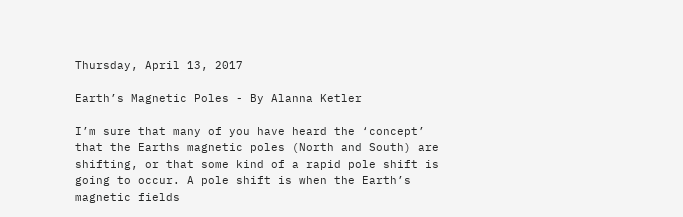Thursday, April 13, 2017

Earth’s Magnetic Poles - By Alanna Ketler

I’m sure that many of you have heard the ‘concept’ that the Earths magnetic poles (North and South) are shifting, or that some kind of a rapid pole shift is going to occur. A pole shift is when the Earth’s magnetic fields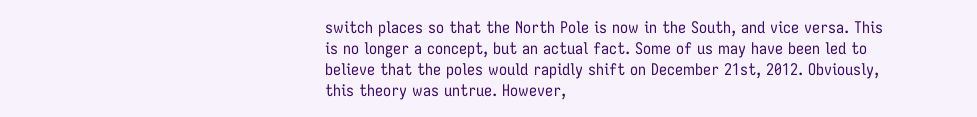switch places so that the North Pole is now in the South, and vice versa. This is no longer a concept, but an actual fact. Some of us may have been led to believe that the poles would rapidly shift on December 21st, 2012. Obviously, this theory was untrue. However,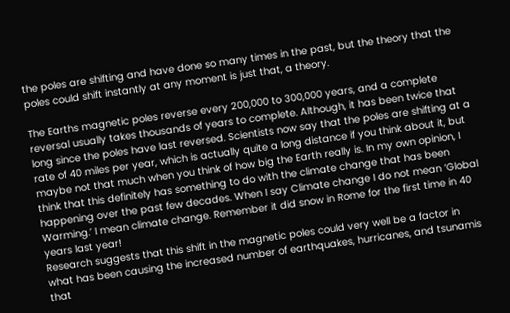the poles are shifting and have done so many times in the past, but the theory that the poles could shift instantly at any moment is just that, a theory.

The Earths magnetic poles reverse every 200,000 to 300,000 years, and a complete reversal usually takes thousands of years to complete. Although, it has been twice that long since the poles have last reversed. Scientists now say that the poles are shifting at a rate of 40 miles per year, which is actually quite a long distance if you think about it, but maybe not that much when you think of how big the Earth really is. In my own opinion, I think that this definitely has something to do with the climate change that has been happening over the past few decades. When I say Climate change I do not mean ‘Global Warming.’ I mean climate change. Remember it did snow in Rome for the first time in 40 years last year!
Research suggests that this shift in the magnetic poles could very well be a factor in what has been causing the increased number of earthquakes, hurricanes, and tsunamis that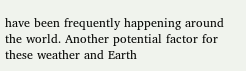have been frequently happening around the world. Another potential factor for these weather and Earth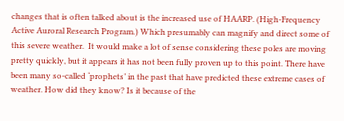changes that is often talked about is the increased use of HAARP. (High-Frequency Active Auroral Research Program.) Which presumably can magnify and direct some of this severe weather.  It would make a lot of sense considering these poles are moving pretty quickly, but it appears it has not been fully proven up to this point. There have been many so-called ‘prophets’ in the past that have predicted these extreme cases of weather. How did they know? Is it because of the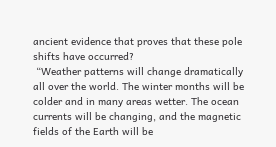ancient evidence that proves that these pole shifts have occurred?
 “Weather patterns will change dramatically all over the world. The winter months will be colder and in many areas wetter. The ocean currents will be changing, and the magnetic fields of the Earth will be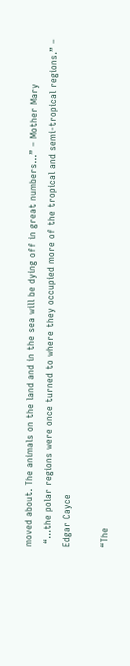moved about. The animals on the land and in the sea will be dying off in great numbers…” – Mother Mary
 “…the polar regions were once turned to where they occupied more of the tropical and semi-tropical regions.” – Edgar Cayce

“The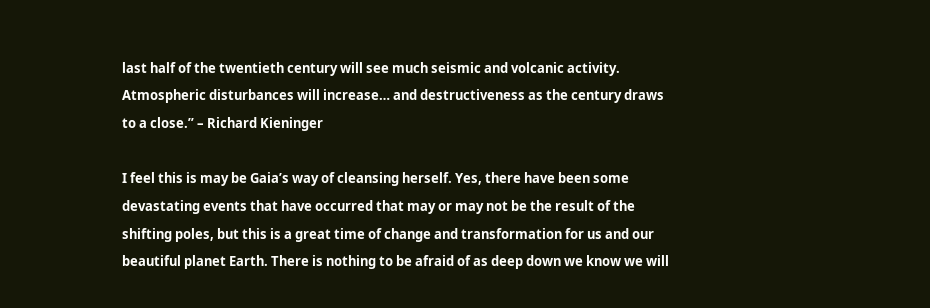last half of the twentieth century will see much seismic and volcanic activity. Atmospheric disturbances will increase… and destructiveness as the century draws to a close.” – Richard Kieninger

I feel this is may be Gaia’s way of cleansing herself. Yes, there have been some devastating events that have occurred that may or may not be the result of the shifting poles, but this is a great time of change and transformation for us and our beautiful planet Earth. There is nothing to be afraid of as deep down we know we will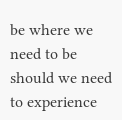be where we need to be should we need to experience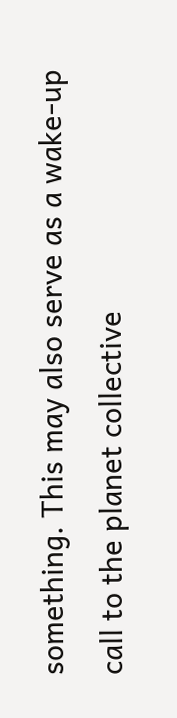something. This may also serve as a wake-up call to the planet collective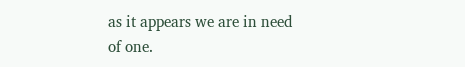as it appears we are in need of one.